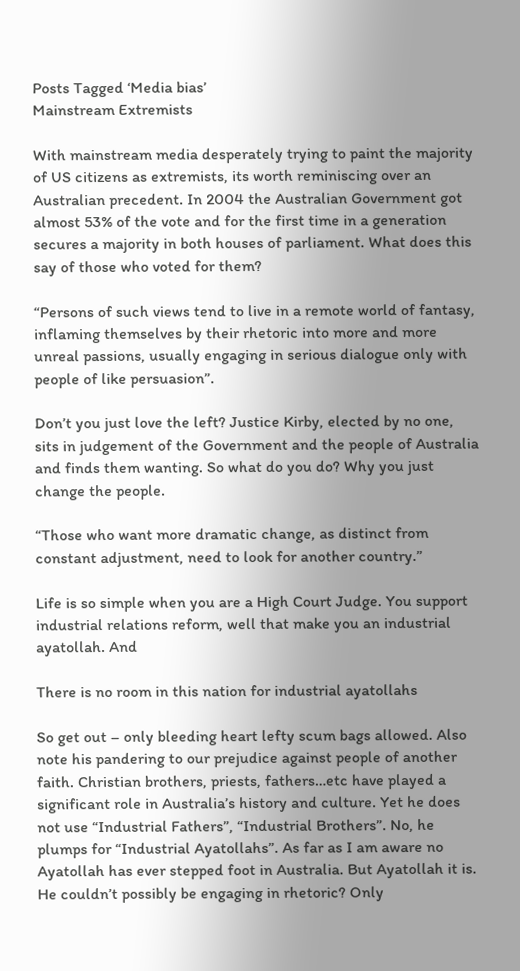Posts Tagged ‘Media bias’
Mainstream Extremists

With mainstream media desperately trying to paint the majority of US citizens as extremists, its worth reminiscing over an Australian precedent. In 2004 the Australian Government got almost 53% of the vote and for the first time in a generation secures a majority in both houses of parliament. What does this say of those who voted for them?

“Persons of such views tend to live in a remote world of fantasy, inflaming themselves by their rhetoric into more and more unreal passions, usually engaging in serious dialogue only with people of like persuasion”.

Don’t you just love the left? Justice Kirby, elected by no one, sits in judgement of the Government and the people of Australia and finds them wanting. So what do you do? Why you just change the people.

“Those who want more dramatic change, as distinct from constant adjustment, need to look for another country.”

Life is so simple when you are a High Court Judge. You support industrial relations reform, well that make you an industrial ayatollah. And

There is no room in this nation for industrial ayatollahs

So get out – only bleeding heart lefty scum bags allowed. Also note his pandering to our prejudice against people of another faith. Christian brothers, priests, fathers…etc have played a significant role in Australia’s history and culture. Yet he does not use “Industrial Fathers”, “Industrial Brothers”. No, he plumps for “Industrial Ayatollahs”. As far as I am aware no Ayatollah has ever stepped foot in Australia. But Ayatollah it is. He couldn’t possibly be engaging in rhetoric? Only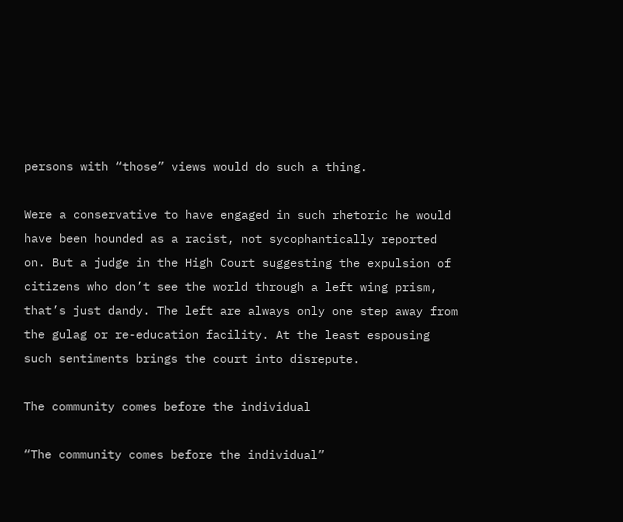persons with “those” views would do such a thing.

Were a conservative to have engaged in such rhetoric he would have been hounded as a racist, not sycophantically reported on. But a judge in the High Court suggesting the expulsion of citizens who don’t see the world through a left wing prism, that’s just dandy. The left are always only one step away from the gulag or re-education facility. At the least espousing such sentiments brings the court into disrepute.

The community comes before the individual

“The community comes before the individual”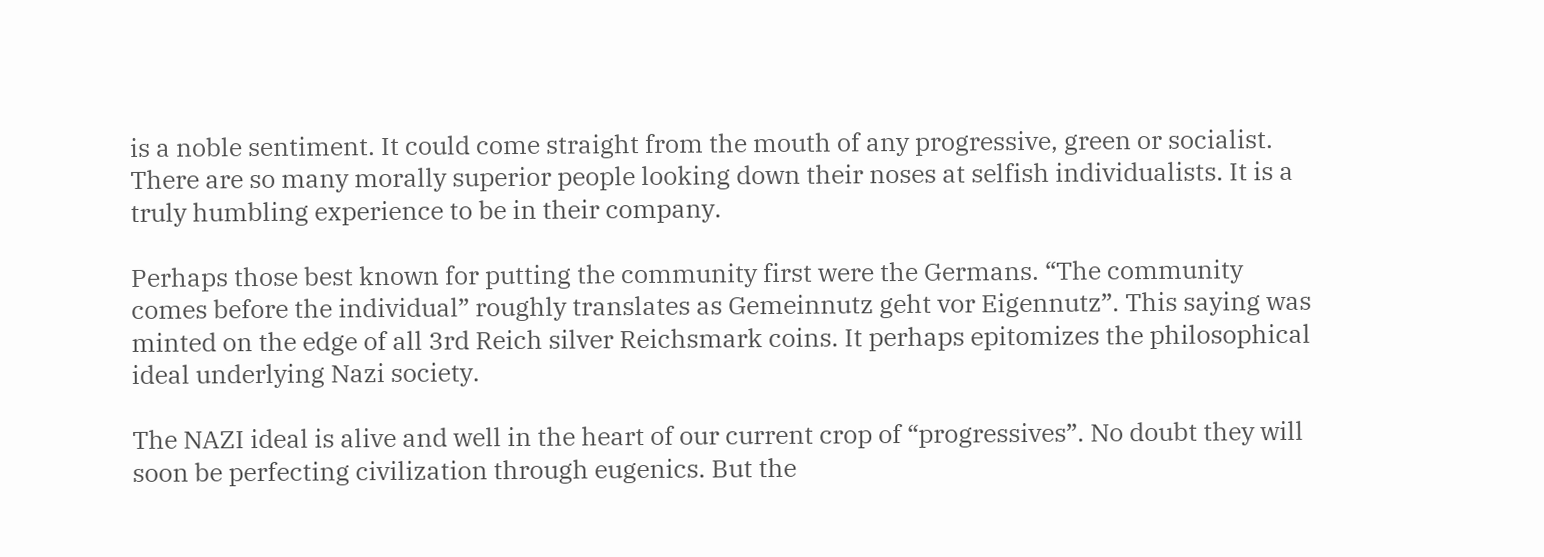is a noble sentiment. It could come straight from the mouth of any progressive, green or socialist. There are so many morally superior people looking down their noses at selfish individualists. It is a truly humbling experience to be in their company.

Perhaps those best known for putting the community first were the Germans. “The community comes before the individual” roughly translates as Gemeinnutz geht vor Eigennutz”. This saying was minted on the edge of all 3rd Reich silver Reichsmark coins. It perhaps epitomizes the philosophical ideal underlying Nazi society.

The NAZI ideal is alive and well in the heart of our current crop of “progressives”. No doubt they will soon be perfecting civilization through eugenics. But the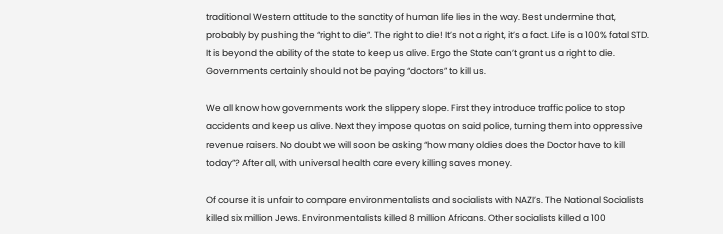traditional Western attitude to the sanctity of human life lies in the way. Best undermine that, probably by pushing the “right to die”. The right to die! It’s not a right, it’s a fact. Life is a 100% fatal STD. It is beyond the ability of the state to keep us alive. Ergo the State can’t grant us a right to die. Governments certainly should not be paying “doctors” to kill us.

We all know how governments work the slippery slope. First they introduce traffic police to stop accidents and keep us alive. Next they impose quotas on said police, turning them into oppressive revenue raisers. No doubt we will soon be asking “how many oldies does the Doctor have to kill today”? After all, with universal health care every killing saves money.

Of course it is unfair to compare environmentalists and socialists with NAZI’s. The National Socialists killed six million Jews. Environmentalists killed 8 million Africans. Other socialists killed a 100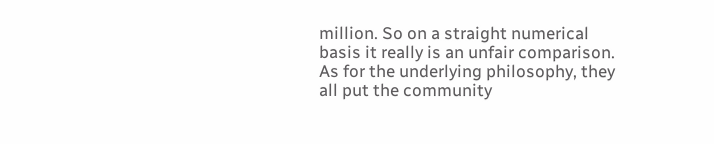million. So on a straight numerical basis it really is an unfair comparison. As for the underlying philosophy, they all put the community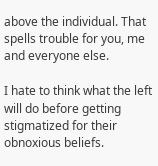above the individual. That spells trouble for you, me and everyone else.

I hate to think what the left will do before getting stigmatized for their obnoxious beliefs.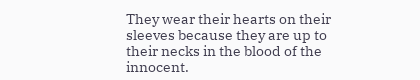They wear their hearts on their sleeves because they are up to their necks in the blood of the innocent.